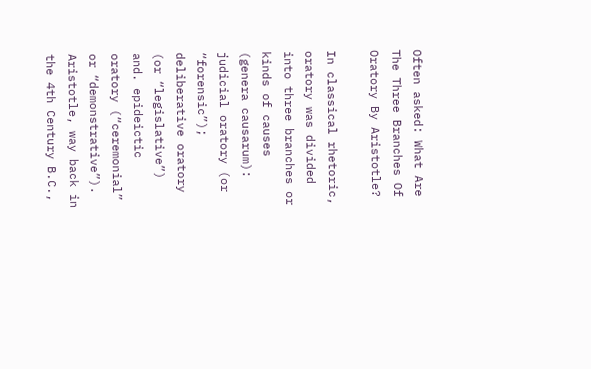Often asked: What Are The Three Branches Of Oratory By Aristotle?

In classical rhetoric, oratory was divided into three branches or kinds of causes (genera causarum): judicial oratory (or “forensic”); deliberative oratory (or “legislative”) and. epideictic oratory (“ceremonial” or “demonstrative”).
Aristotle, way back in the 4th Century B.C.,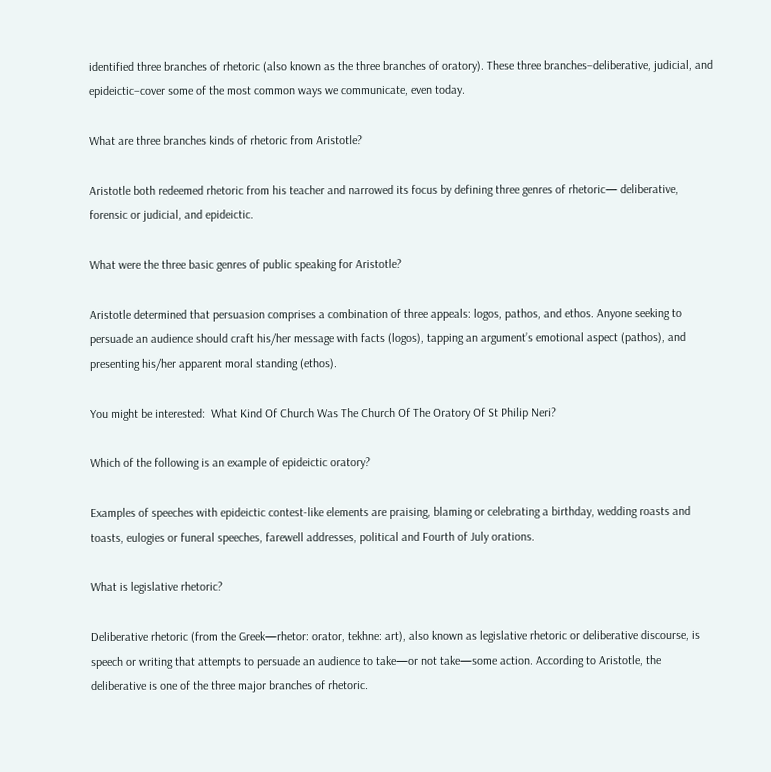identified three branches of rhetoric (also known as the three branches of oratory). These three branches–deliberative, judicial, and epideictic–cover some of the most common ways we communicate, even today.

What are three branches kinds of rhetoric from Aristotle?

Aristotle both redeemed rhetoric from his teacher and narrowed its focus by defining three genres of rhetoric— deliberative, forensic or judicial, and epideictic.

What were the three basic genres of public speaking for Aristotle?

Aristotle determined that persuasion comprises a combination of three appeals: logos, pathos, and ethos. Anyone seeking to persuade an audience should craft his/her message with facts (logos), tapping an argument’s emotional aspect (pathos), and presenting his/her apparent moral standing (ethos).

You might be interested:  What Kind Of Church Was The Church Of The Oratory Of St Philip Neri?

Which of the following is an example of epideictic oratory?

Examples of speeches with epideictic contest-like elements are praising, blaming or celebrating a birthday, wedding roasts and toasts, eulogies or funeral speeches, farewell addresses, political and Fourth of July orations.

What is legislative rhetoric?

Deliberative rhetoric (from the Greek—rhetor: orator, tekhne: art), also known as legislative rhetoric or deliberative discourse, is speech or writing that attempts to persuade an audience to take—or not take—some action. According to Aristotle, the deliberative is one of the three major branches of rhetoric.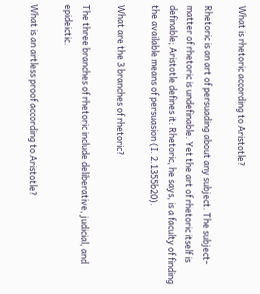What is rhetoric according to Aristotle?

Rhetoric is an art of persuading about any subject. The subject-matter of rhetoric is undefinable. Yet the art of rhetoric itself is definable; Aristotle defines it: Rhetoric, he says, is a faculty of finding the available means of persuasion (I. 2.1355b20).

What are the 3 branches of rhetoric?

The three branches of rhetoric include deliberative, judicial, and epideictic.

What is an artless proof according to Aristotle?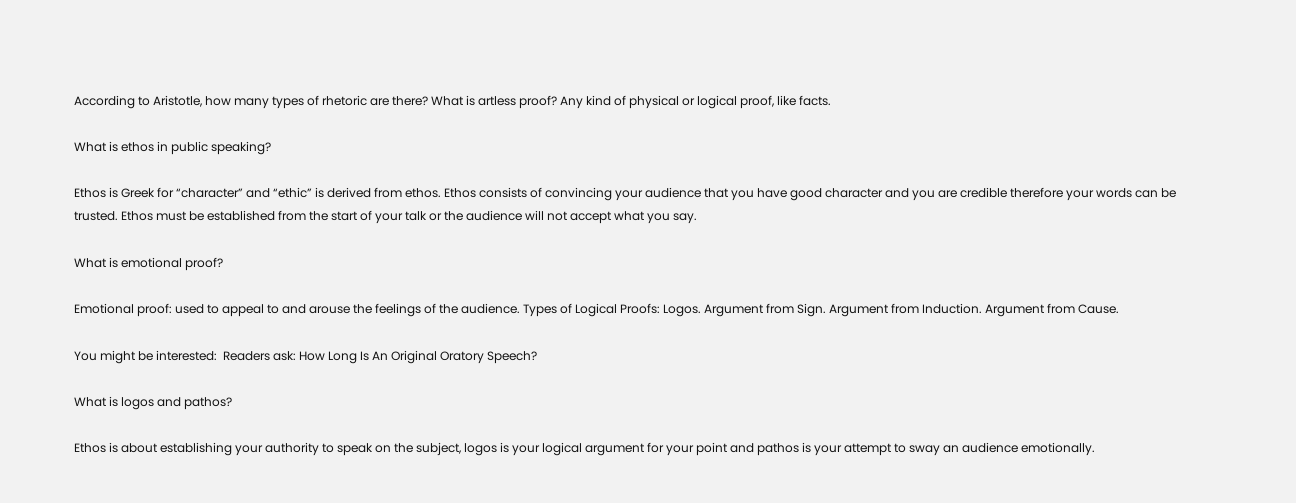According to Aristotle, how many types of rhetoric are there? What is artless proof? Any kind of physical or logical proof, like facts.

What is ethos in public speaking?

Ethos is Greek for “character” and “ethic” is derived from ethos. Ethos consists of convincing your audience that you have good character and you are credible therefore your words can be trusted. Ethos must be established from the start of your talk or the audience will not accept what you say.

What is emotional proof?

Emotional proof: used to appeal to and arouse the feelings of the audience. Types of Logical Proofs: Logos. Argument from Sign. Argument from Induction. Argument from Cause.

You might be interested:  Readers ask: How Long Is An Original Oratory Speech?

What is logos and pathos?

Ethos is about establishing your authority to speak on the subject, logos is your logical argument for your point and pathos is your attempt to sway an audience emotionally.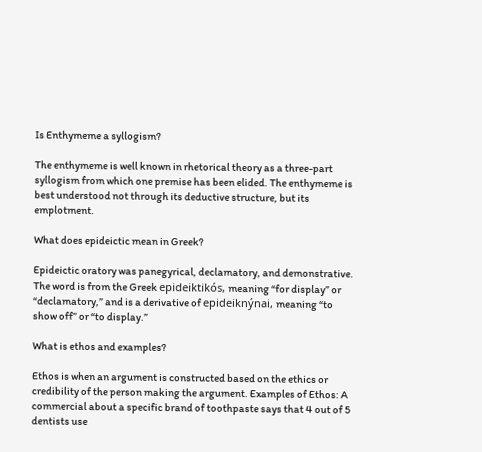Is Enthymeme a syllogism?

The enthymeme is well known in rhetorical theory as a three-part syllogism from which one premise has been elided. The enthymeme is best understood not through its deductive structure, but its emplotment.

What does epideictic mean in Greek?

Epideictic oratory was panegyrical, declamatory, and demonstrative. The word is from the Greek epideiktikós, meaning “for display” or “declamatory,” and is a derivative of epideiknýnai, meaning “to show off” or “to display.”

What is ethos and examples?

Ethos is when an argument is constructed based on the ethics or credibility of the person making the argument. Examples of Ethos: A commercial about a specific brand of toothpaste says that 4 out of 5 dentists use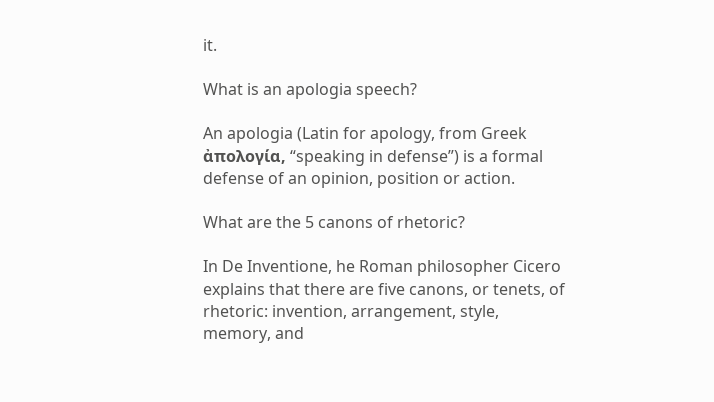it.

What is an apologia speech?

An apologia (Latin for apology, from Greek ἀπολογία, “speaking in defense”) is a formal defense of an opinion, position or action.

What are the 5 canons of rhetoric?

In De Inventione, he Roman philosopher Cicero explains that there are five canons, or tenets, of rhetoric: invention, arrangement, style, memory, and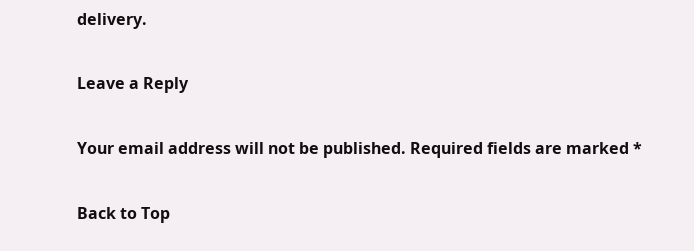delivery.

Leave a Reply

Your email address will not be published. Required fields are marked *

Back to Top